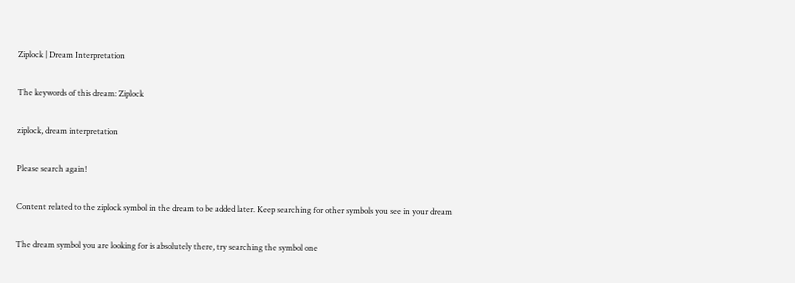Ziplock | Dream Interpretation

The keywords of this dream: Ziplock

ziplock, dream interpretation

Please search again!

Content related to the ziplock symbol in the dream to be added later. Keep searching for other symbols you see in your dream

The dream symbol you are looking for is absolutely there, try searching the symbol one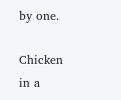by one.

Chicken in a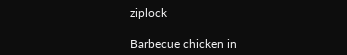ziplock

Barbecue chicken in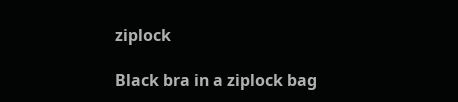ziplock

Black bra in a ziplock bag